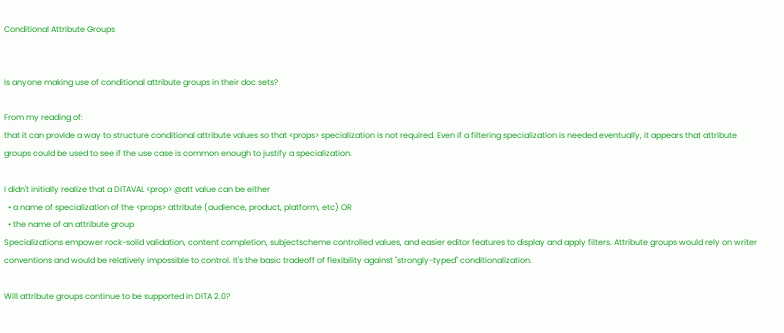Conditional Attribute Groups


Is anyone making use of conditional attribute groups in their doc sets?

From my reading of:
that it can provide a way to structure conditional attribute values so that <props> specialization is not required. Even if a filtering specialization is needed eventually, it appears that attribute groups could be used to see if the use case is common enough to justify a specialization.

I didn't initially realize that a DITAVAL <prop> @att value can be either
  • a name of specialization of the <props> attribute (audience, product, platform, etc) OR
  • the name of an attribute group
Specializations empower rock-solid validation, content completion, subjectscheme controlled values, and easier editor features to display and apply filters. Attribute groups would rely on writer conventions and would be relatively impossible to control. It's the basic tradeoff of flexibility against "strongly-typed" conditionalization.

Will attribute groups continue to be supported in DITA 2.0?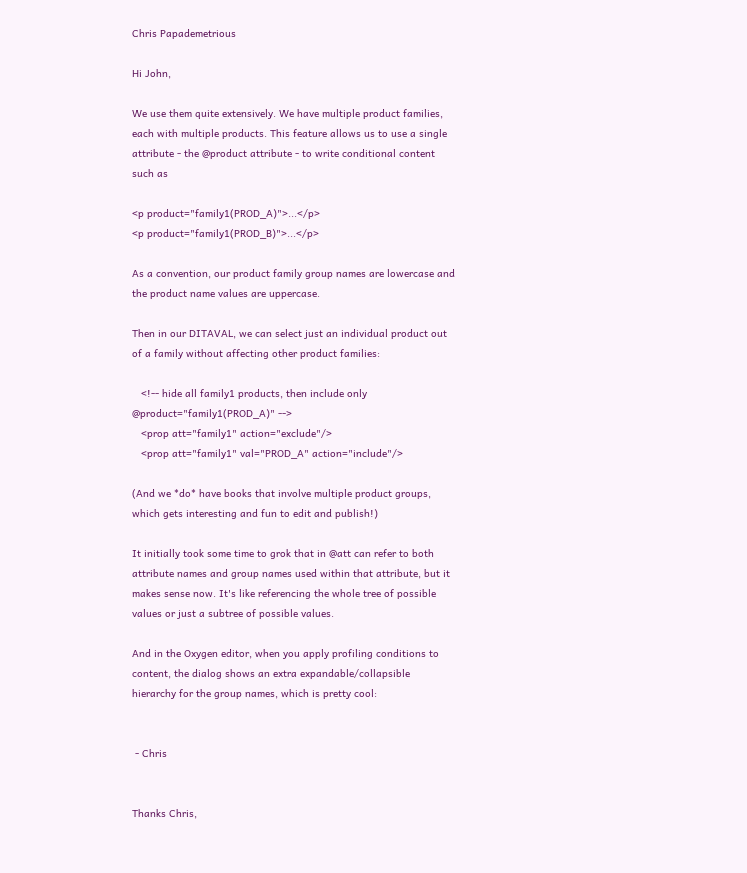Chris Papademetrious

Hi John,

We use them quite extensively. We have multiple product families, each with multiple products. This feature allows us to use a single attribute - the @product attribute - to write conditional content such as

<p product="family1(PROD_A)">...</p>
<p product="family1(PROD_B)">...</p>

As a convention, our product family group names are lowercase and the product name values are uppercase.

Then in our DITAVAL, we can select just an individual product out of a family without affecting other product families:

   <!-- hide all family1 products, then include only @product="family1(PROD_A)" -->
   <prop att="family1" action="exclude"/>
   <prop att="family1" val="PROD_A" action="include"/>

(And we *do* have books that involve multiple product groups, which gets interesting and fun to edit and publish!)

It initially took some time to grok that in @att can refer to both attribute names and group names used within that attribute, but it makes sense now. It's like referencing the whole tree of possible values or just a subtree of possible values.

And in the Oxygen editor, when you apply profiling conditions to content, the dialog shows an extra expandable/collapsible hierarchy for the group names, which is pretty cool:


 - Chris


Thanks Chris,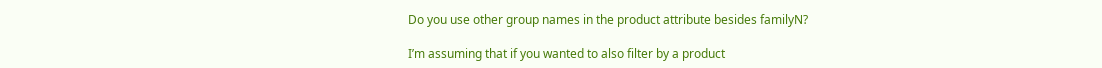Do you use other group names in the product attribute besides familyN?

I’m assuming that if you wanted to also filter by a product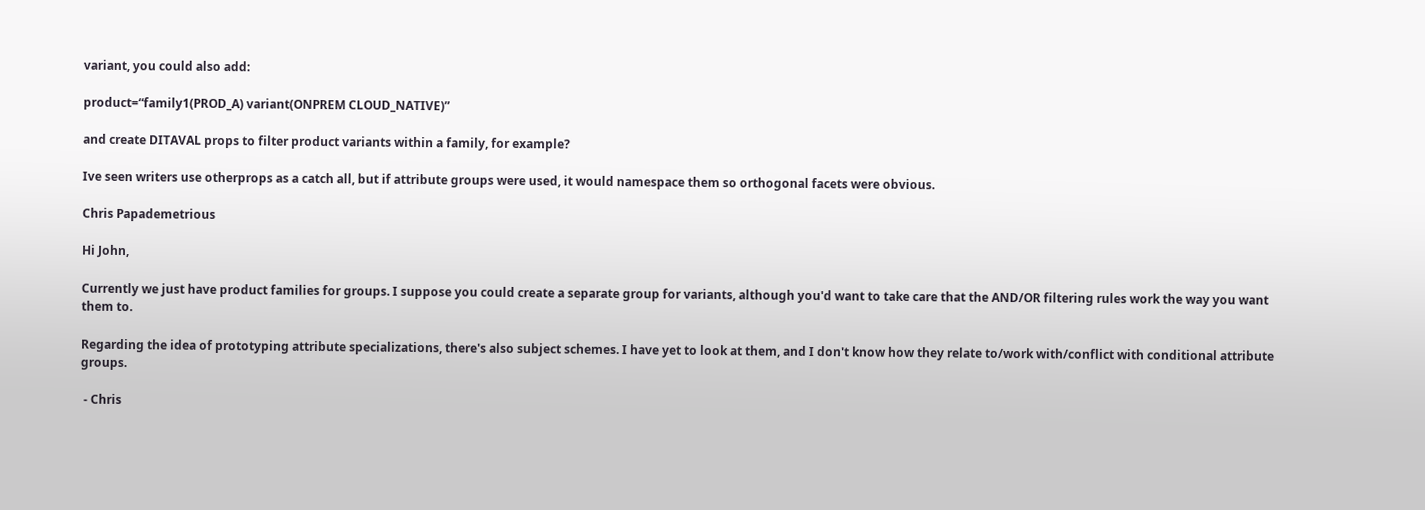variant, you could also add:

product=“family1(PROD_A) variant(ONPREM CLOUD_NATIVE)”

and create DITAVAL props to filter product variants within a family, for example?

Ive seen writers use otherprops as a catch all, but if attribute groups were used, it would namespace them so orthogonal facets were obvious.

Chris Papademetrious

Hi John,

Currently we just have product families for groups. I suppose you could create a separate group for variants, although you'd want to take care that the AND/OR filtering rules work the way you want them to.

Regarding the idea of prototyping attribute specializations, there's also subject schemes. I have yet to look at them, and I don't know how they relate to/work with/conflict with conditional attribute groups.

 - Chris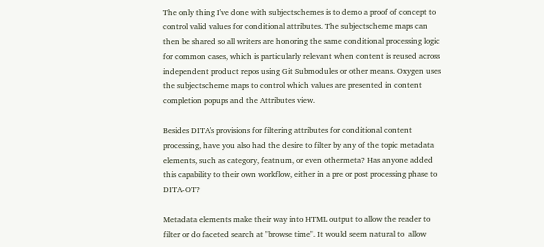The only thing I've done with subjectschemes is to demo a proof of concept to control valid values for conditional attributes. The subjectscheme maps can then be shared so all writers are honoring the same conditional processing logic for common cases, which is particularly relevant when content is reused across independent product repos using Git Submodules or other means. Oxygen uses the subjectscheme maps to control which values are presented in content completion popups and the Attributes view.

Besides DITA's provisions for filtering attributes for conditional content processing, have you also had the desire to filter by any of the topic metadata elements, such as category, featnum, or even othermeta? Has anyone added this capability to their own workflow, either in a pre or post processing phase to DITA-OT?

Metadata elements make their way into HTML output to allow the reader to filter or do faceted search at "browse time". It would seem natural to  allow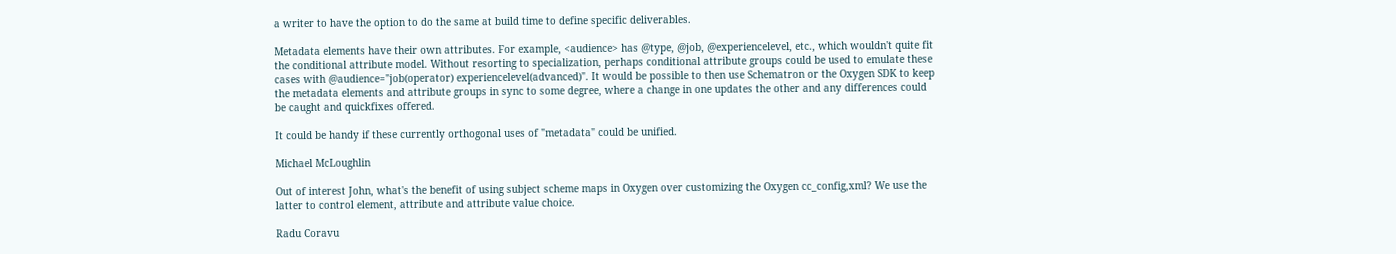a writer to have the option to do the same at build time to define specific deliverables.

Metadata elements have their own attributes. For example, <audience> has @type, @job, @experiencelevel, etc., which wouldn't quite fit the conditional attribute model. Without resorting to specialization, perhaps conditional attribute groups could be used to emulate these cases with @audience="job(operator) experiencelevel(advanced)". It would be possible to then use Schematron or the Oxygen SDK to keep the metadata elements and attribute groups in sync to some degree, where a change in one updates the other and any differences could be caught and quickfixes offered.

It could be handy if these currently orthogonal uses of "metadata" could be unified.

Michael McLoughlin

Out of interest John, what's the benefit of using subject scheme maps in Oxygen over customizing the Oxygen cc_config,xml? We use the latter to control element, attribute and attribute value choice.

Radu Coravu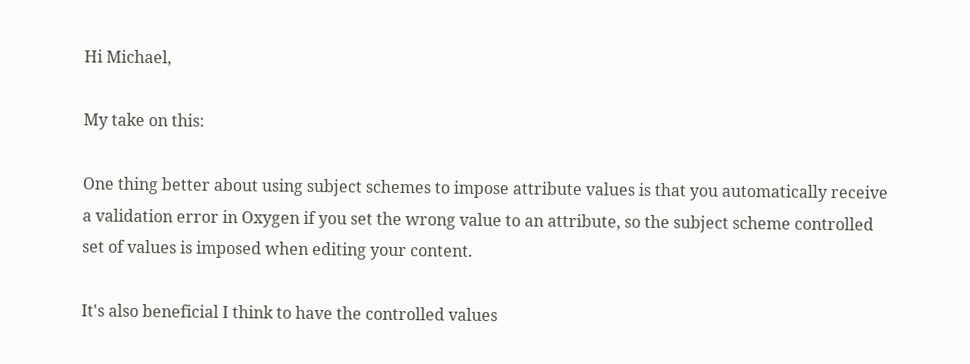Hi Michael,

My take on this:

One thing better about using subject schemes to impose attribute values is that you automatically receive a validation error in Oxygen if you set the wrong value to an attribute, so the subject scheme controlled set of values is imposed when editing your content.

It's also beneficial I think to have the controlled values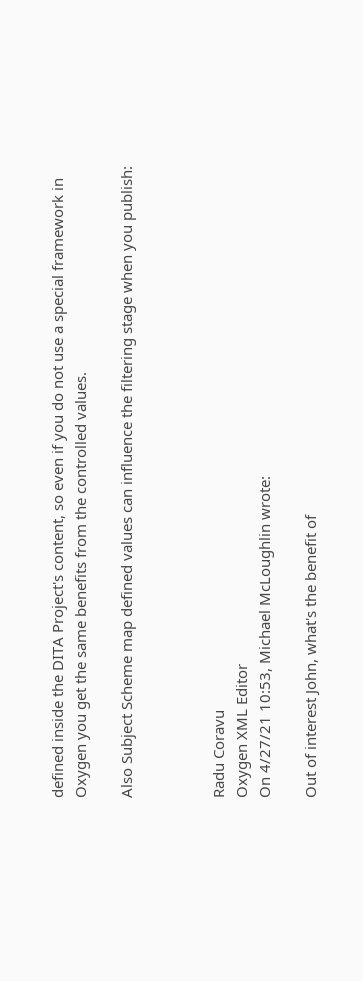defined inside the DITA Project's content, so even if you do not use a special framework in Oxygen you get the same benefits from the controlled values.

Also Subject Scheme map defined values can influence the filtering stage when you publish:



Radu Coravu
Oxygen XML Editor
On 4/27/21 10:53, Michael McLoughlin wrote:

Out of interest John, what's the benefit of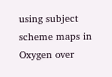using subject scheme maps in Oxygen over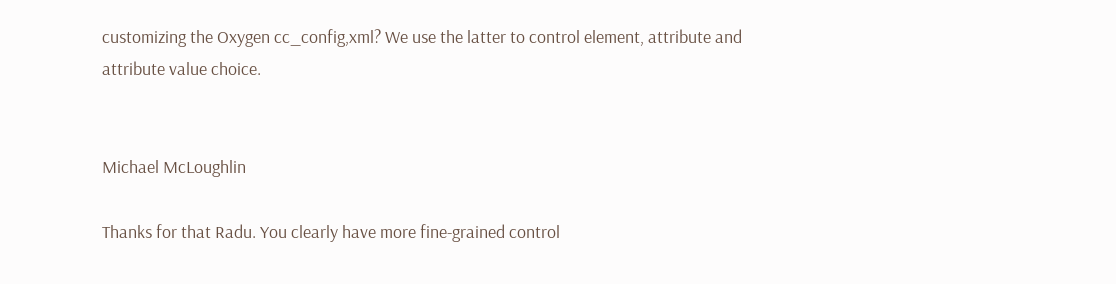customizing the Oxygen cc_config,xml? We use the latter to control element, attribute and attribute value choice.


Michael McLoughlin

Thanks for that Radu. You clearly have more fine-grained control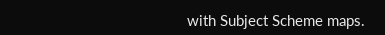with Subject Scheme maps.